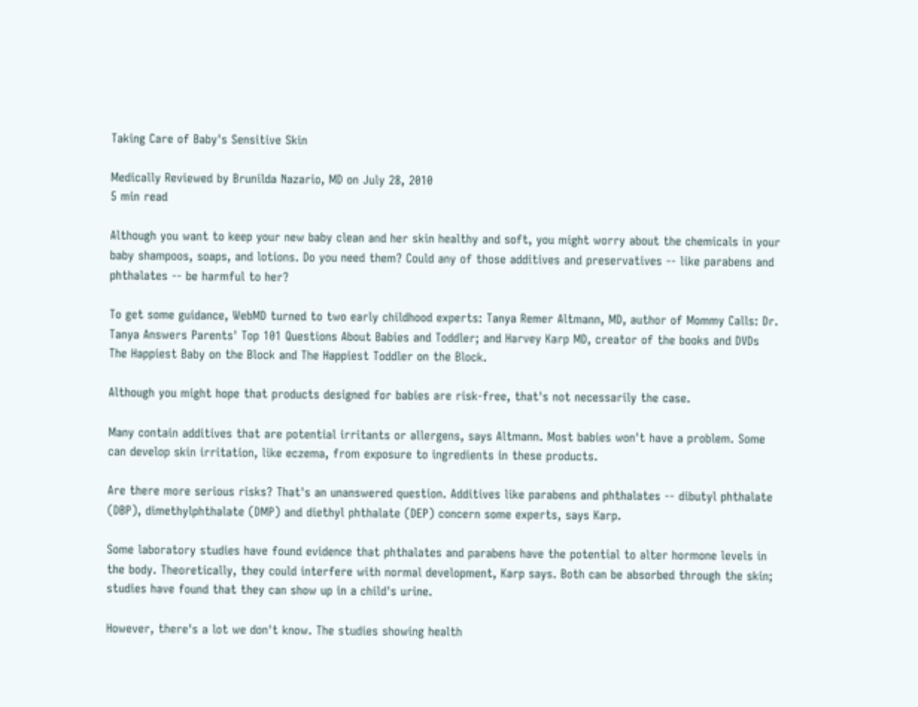Taking Care of Baby's Sensitive Skin

Medically Reviewed by Brunilda Nazario, MD on July 28, 2010
5 min read

Although you want to keep your new baby clean and her skin healthy and soft, you might worry about the chemicals in your baby shampoos, soaps, and lotions. Do you need them? Could any of those additives and preservatives -- like parabens and phthalates -- be harmful to her?

To get some guidance, WebMD turned to two early childhood experts: Tanya Remer Altmann, MD, author of Mommy Calls: Dr. Tanya Answers Parents' Top 101 Questions About Babies and Toddler; and Harvey Karp MD, creator of the books and DVDs The Happiest Baby on the Block and The Happiest Toddler on the Block.

Although you might hope that products designed for babies are risk-free, that's not necessarily the case.

Many contain additives that are potential irritants or allergens, says Altmann. Most babies won't have a problem. Some can develop skin irritation, like eczema, from exposure to ingredients in these products.

Are there more serious risks? That's an unanswered question. Additives like parabens and phthalates -- dibutyl phthalate (DBP), dimethylphthalate (DMP) and diethyl phthalate (DEP) concern some experts, says Karp.

Some laboratory studies have found evidence that phthalates and parabens have the potential to alter hormone levels in the body. Theoretically, they could interfere with normal development, Karp says. Both can be absorbed through the skin; studies have found that they can show up in a child's urine.

However, there's a lot we don't know. The studies showing health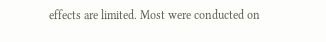effects are limited. Most were conducted on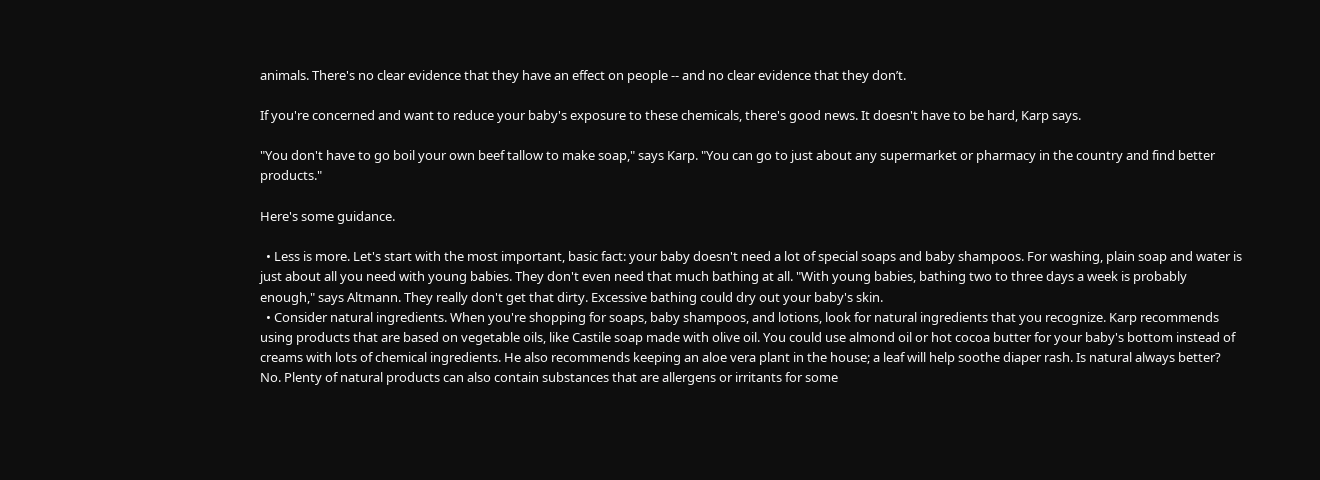animals. There's no clear evidence that they have an effect on people -- and no clear evidence that they don’t.

If you're concerned and want to reduce your baby's exposure to these chemicals, there's good news. It doesn't have to be hard, Karp says.

"You don't have to go boil your own beef tallow to make soap," says Karp. "You can go to just about any supermarket or pharmacy in the country and find better products."

Here's some guidance.

  • Less is more. Let's start with the most important, basic fact: your baby doesn't need a lot of special soaps and baby shampoos. For washing, plain soap and water is just about all you need with young babies. They don't even need that much bathing at all. "With young babies, bathing two to three days a week is probably enough," says Altmann. They really don't get that dirty. Excessive bathing could dry out your baby's skin.
  • Consider natural ingredients. When you're shopping for soaps, baby shampoos, and lotions, look for natural ingredients that you recognize. Karp recommends using products that are based on vegetable oils, like Castile soap made with olive oil. You could use almond oil or hot cocoa butter for your baby's bottom instead of creams with lots of chemical ingredients. He also recommends keeping an aloe vera plant in the house; a leaf will help soothe diaper rash. Is natural always better? No. Plenty of natural products can also contain substances that are allergens or irritants for some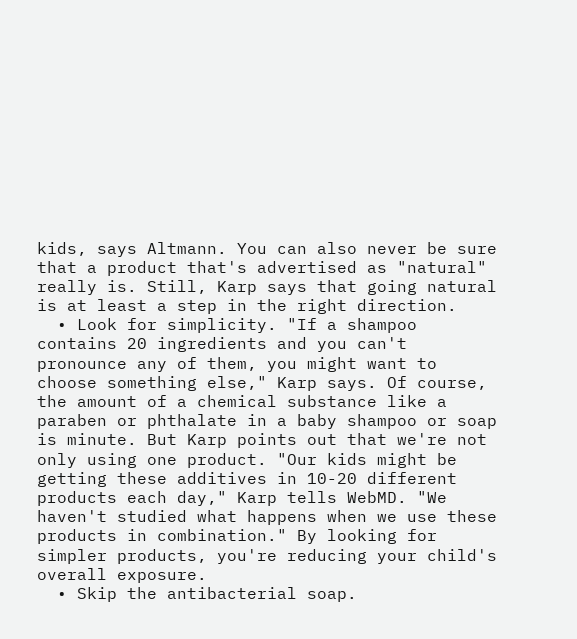kids, says Altmann. You can also never be sure that a product that's advertised as "natural" really is. Still, Karp says that going natural is at least a step in the right direction.
  • Look for simplicity. "If a shampoo contains 20 ingredients and you can't pronounce any of them, you might want to choose something else," Karp says. Of course, the amount of a chemical substance like a paraben or phthalate in a baby shampoo or soap is minute. But Karp points out that we're not only using one product. "Our kids might be getting these additives in 10-20 different products each day," Karp tells WebMD. "We haven't studied what happens when we use these products in combination." By looking for simpler products, you're reducing your child's overall exposure.
  • Skip the antibacterial soap.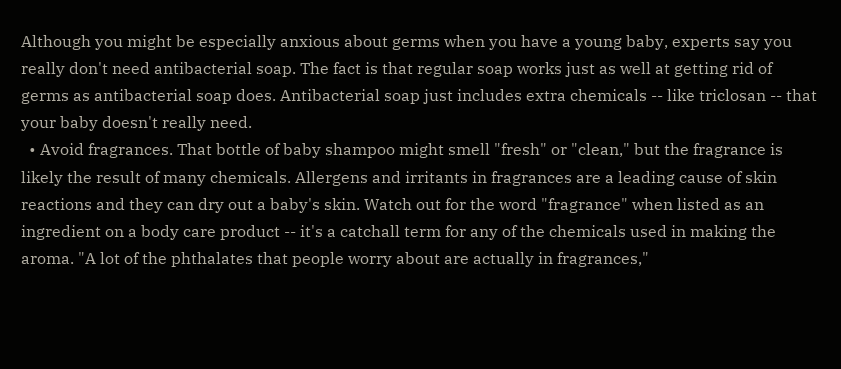Although you might be especially anxious about germs when you have a young baby, experts say you really don't need antibacterial soap. The fact is that regular soap works just as well at getting rid of germs as antibacterial soap does. Antibacterial soap just includes extra chemicals -- like triclosan -- that your baby doesn't really need.
  • Avoid fragrances. That bottle of baby shampoo might smell "fresh" or "clean," but the fragrance is likely the result of many chemicals. Allergens and irritants in fragrances are a leading cause of skin reactions and they can dry out a baby's skin. Watch out for the word "fragrance" when listed as an ingredient on a body care product -- it's a catchall term for any of the chemicals used in making the aroma. "A lot of the phthalates that people worry about are actually in fragrances,"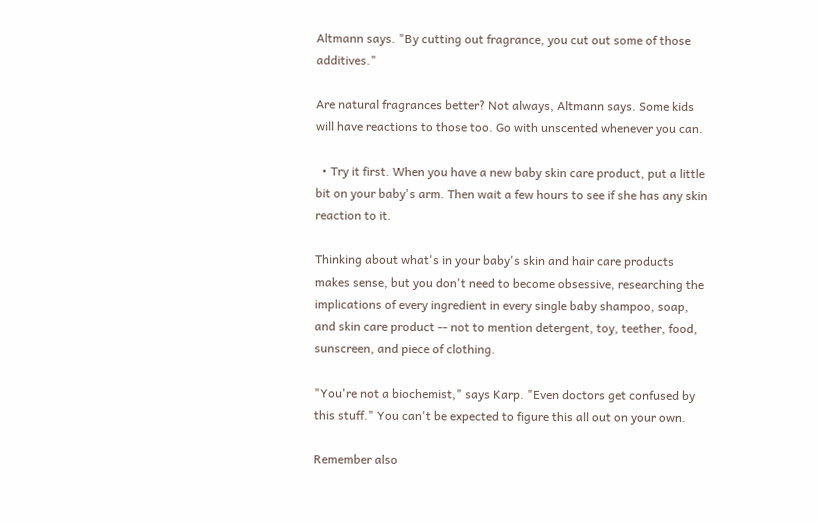Altmann says. "By cutting out fragrance, you cut out some of those additives."

Are natural fragrances better? Not always, Altmann says. Some kids will have reactions to those too. Go with unscented whenever you can.

  • Try it first. When you have a new baby skin care product, put a little bit on your baby's arm. Then wait a few hours to see if she has any skin reaction to it.

Thinking about what's in your baby's skin and hair care products makes sense, but you don't need to become obsessive, researching the implications of every ingredient in every single baby shampoo, soap, and skin care product -- not to mention detergent, toy, teether, food, sunscreen, and piece of clothing.

"You're not a biochemist," says Karp. "Even doctors get confused by this stuff." You can't be expected to figure this all out on your own.

Remember also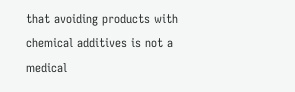that avoiding products with chemical additives is not a medical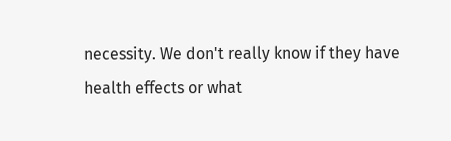necessity. We don't really know if they have health effects or what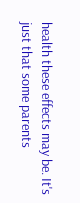health these effects may be. It's just that some parents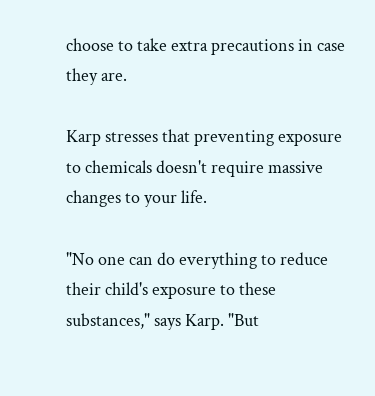choose to take extra precautions in case they are.

Karp stresses that preventing exposure to chemicals doesn't require massive changes to your life.

"No one can do everything to reduce their child's exposure to these substances," says Karp. "But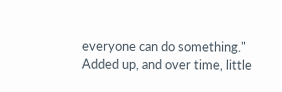everyone can do something." Added up, and over time, little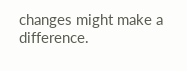changes might make a difference.